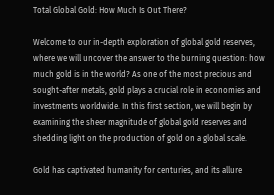Total Global Gold: How Much Is Out There?

Welcome to our in-depth exploration of global gold reserves, where we will uncover the answer to the burning question: how much gold is in the world? As one of the most precious and sought-after metals, gold plays a crucial role in economies and investments worldwide. In this first section, we will begin by examining the sheer magnitude of global gold reserves and shedding light on the production of gold on a global scale.

Gold has captivated humanity for centuries, and its allure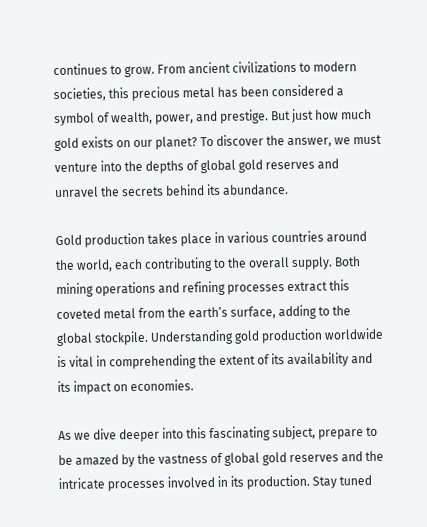continues to grow. From ancient civilizations to modern societies, this precious metal has been considered a symbol of wealth, power, and prestige. But just how much gold exists on our planet? To discover the answer, we must venture into the depths of global gold reserves and unravel the secrets behind its abundance.

Gold production takes place in various countries around the world, each contributing to the overall supply. Both mining operations and refining processes extract this coveted metal from the earth’s surface, adding to the global stockpile. Understanding gold production worldwide is vital in comprehending the extent of its availability and its impact on economies.

As we dive deeper into this fascinating subject, prepare to be amazed by the vastness of global gold reserves and the intricate processes involved in its production. Stay tuned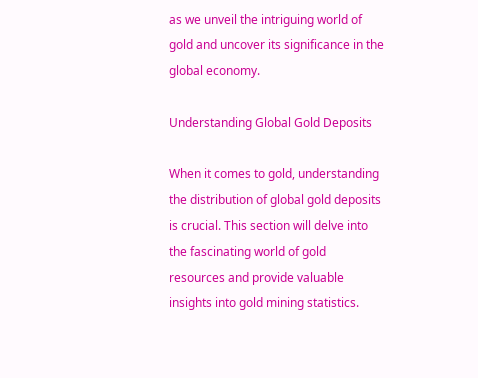as we unveil the intriguing world of gold and uncover its significance in the global economy.

Understanding Global Gold Deposits

When it comes to gold, understanding the distribution of global gold deposits is crucial. This section will delve into the fascinating world of gold resources and provide valuable insights into gold mining statistics.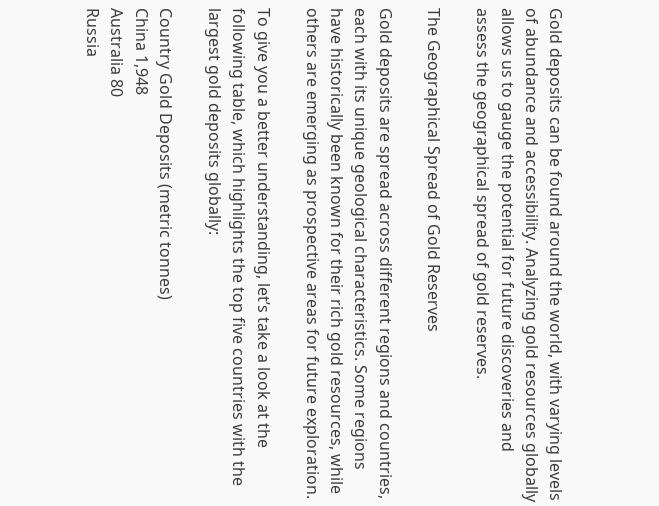Gold deposits can be found around the world, with varying levels of abundance and accessibility. Analyzing gold resources globally allows us to gauge the potential for future discoveries and assess the geographical spread of gold reserves.

The Geographical Spread of Gold Reserves

Gold deposits are spread across different regions and countries, each with its unique geological characteristics. Some regions have historically been known for their rich gold resources, while others are emerging as prospective areas for future exploration.

To give you a better understanding, let’s take a look at the following table, which highlights the top five countries with the largest gold deposits globally:

Country Gold Deposits (metric tonnes)
China 1,948
Australia 80
Russia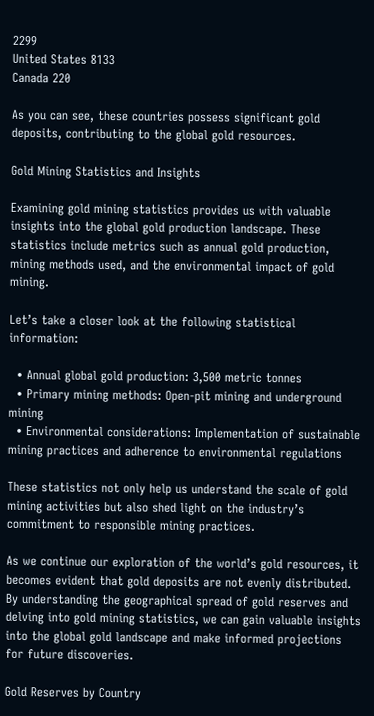2299
United States 8133
Canada 220

As you can see, these countries possess significant gold deposits, contributing to the global gold resources.

Gold Mining Statistics and Insights

Examining gold mining statistics provides us with valuable insights into the global gold production landscape. These statistics include metrics such as annual gold production, mining methods used, and the environmental impact of gold mining.

Let’s take a closer look at the following statistical information:

  • Annual global gold production: 3,500 metric tonnes
  • Primary mining methods: Open-pit mining and underground mining
  • Environmental considerations: Implementation of sustainable mining practices and adherence to environmental regulations

These statistics not only help us understand the scale of gold mining activities but also shed light on the industry’s commitment to responsible mining practices.

As we continue our exploration of the world’s gold resources, it becomes evident that gold deposits are not evenly distributed. By understanding the geographical spread of gold reserves and delving into gold mining statistics, we can gain valuable insights into the global gold landscape and make informed projections for future discoveries.

Gold Reserves by Country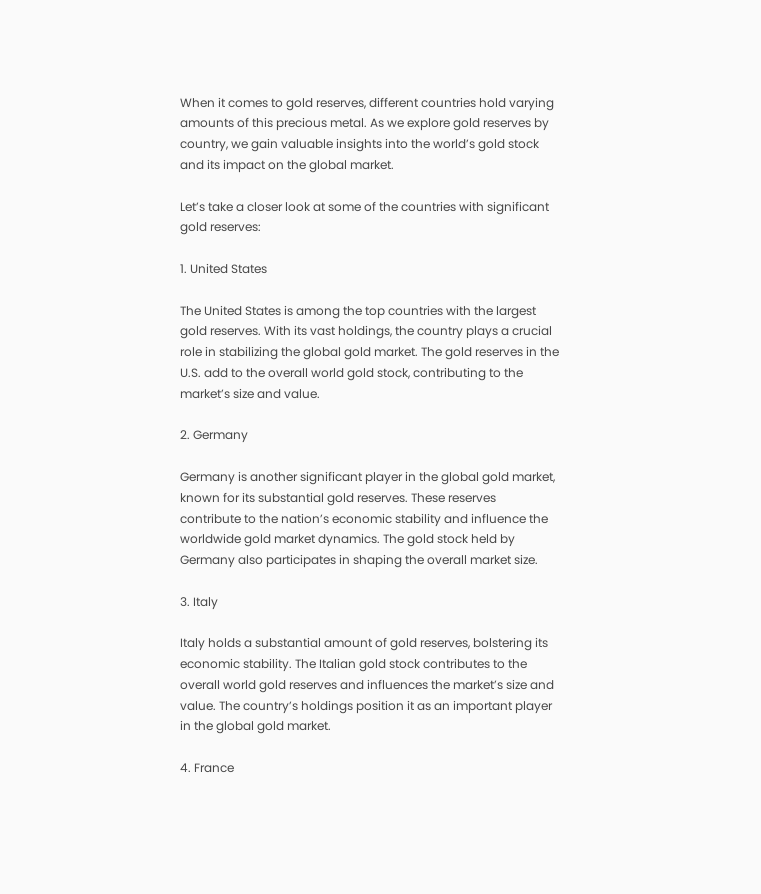When it comes to gold reserves, different countries hold varying amounts of this precious metal. As we explore gold reserves by country, we gain valuable insights into the world’s gold stock and its impact on the global market.

Let’s take a closer look at some of the countries with significant gold reserves:

1. United States

The United States is among the top countries with the largest gold reserves. With its vast holdings, the country plays a crucial role in stabilizing the global gold market. The gold reserves in the U.S. add to the overall world gold stock, contributing to the market’s size and value.

2. Germany

Germany is another significant player in the global gold market, known for its substantial gold reserves. These reserves contribute to the nation’s economic stability and influence the worldwide gold market dynamics. The gold stock held by Germany also participates in shaping the overall market size.

3. Italy

Italy holds a substantial amount of gold reserves, bolstering its economic stability. The Italian gold stock contributes to the overall world gold reserves and influences the market’s size and value. The country’s holdings position it as an important player in the global gold market.

4. France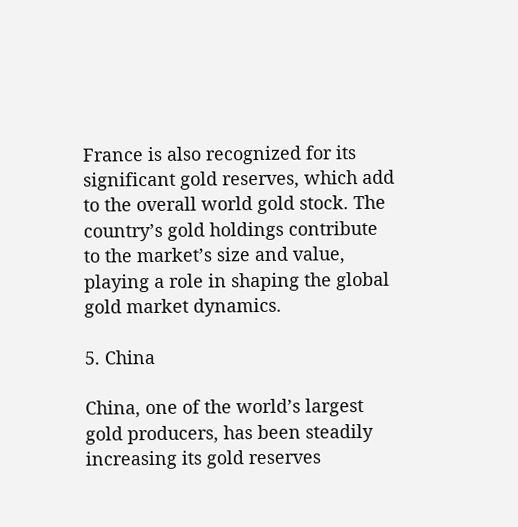France is also recognized for its significant gold reserves, which add to the overall world gold stock. The country’s gold holdings contribute to the market’s size and value, playing a role in shaping the global gold market dynamics.

5. China

China, one of the world’s largest gold producers, has been steadily increasing its gold reserves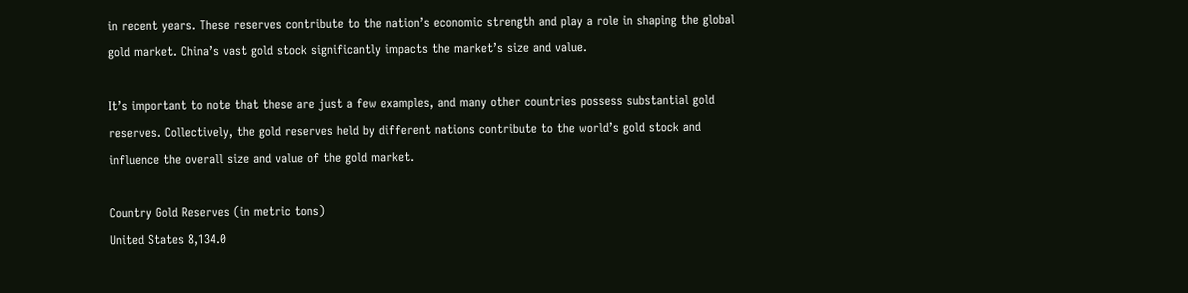in recent years. These reserves contribute to the nation’s economic strength and play a role in shaping the global gold market. China’s vast gold stock significantly impacts the market’s size and value.

It’s important to note that these are just a few examples, and many other countries possess substantial gold reserves. Collectively, the gold reserves held by different nations contribute to the world’s gold stock and influence the overall size and value of the gold market.

Country Gold Reserves (in metric tons)
United States 8,134.0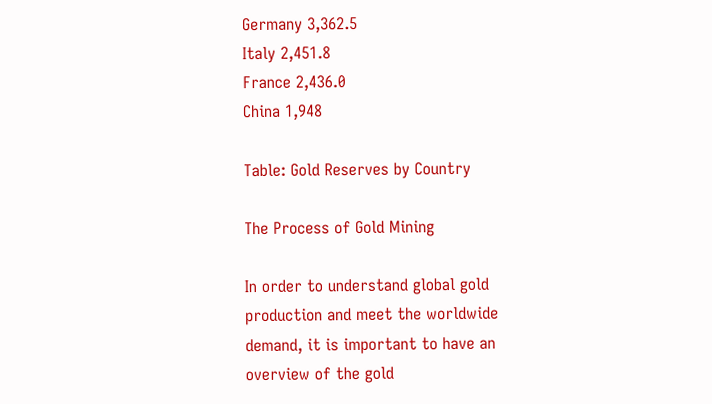Germany 3,362.5
Italy 2,451.8
France 2,436.0
China 1,948

Table: Gold Reserves by Country

The Process of Gold Mining

In order to understand global gold production and meet the worldwide demand, it is important to have an overview of the gold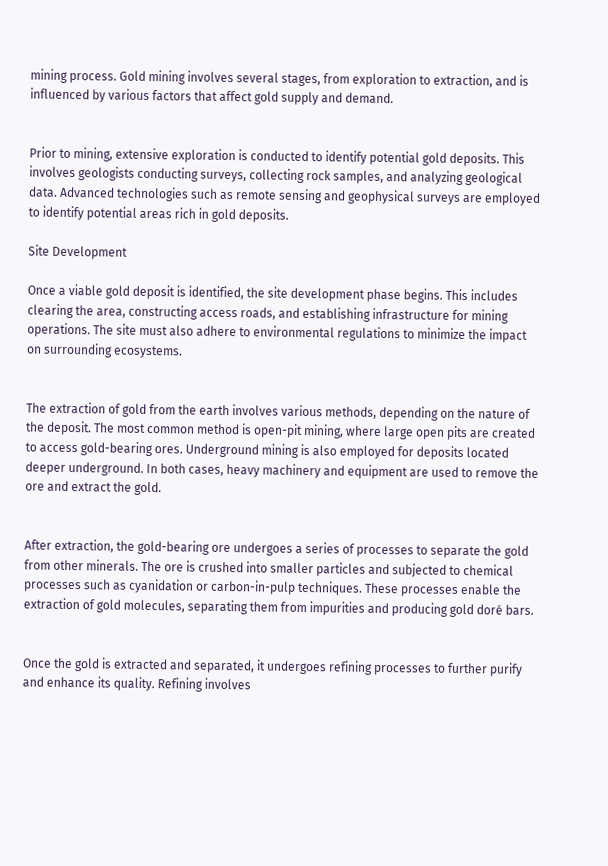mining process. Gold mining involves several stages, from exploration to extraction, and is influenced by various factors that affect gold supply and demand.


Prior to mining, extensive exploration is conducted to identify potential gold deposits. This involves geologists conducting surveys, collecting rock samples, and analyzing geological data. Advanced technologies such as remote sensing and geophysical surveys are employed to identify potential areas rich in gold deposits.

Site Development

Once a viable gold deposit is identified, the site development phase begins. This includes clearing the area, constructing access roads, and establishing infrastructure for mining operations. The site must also adhere to environmental regulations to minimize the impact on surrounding ecosystems.


The extraction of gold from the earth involves various methods, depending on the nature of the deposit. The most common method is open-pit mining, where large open pits are created to access gold-bearing ores. Underground mining is also employed for deposits located deeper underground. In both cases, heavy machinery and equipment are used to remove the ore and extract the gold.


After extraction, the gold-bearing ore undergoes a series of processes to separate the gold from other minerals. The ore is crushed into smaller particles and subjected to chemical processes such as cyanidation or carbon-in-pulp techniques. These processes enable the extraction of gold molecules, separating them from impurities and producing gold doré bars.


Once the gold is extracted and separated, it undergoes refining processes to further purify and enhance its quality. Refining involves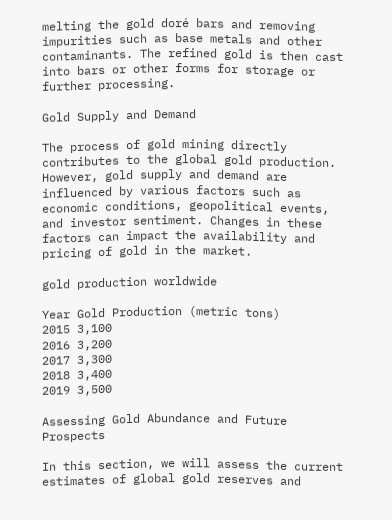melting the gold doré bars and removing impurities such as base metals and other contaminants. The refined gold is then cast into bars or other forms for storage or further processing.

Gold Supply and Demand

The process of gold mining directly contributes to the global gold production. However, gold supply and demand are influenced by various factors such as economic conditions, geopolitical events, and investor sentiment. Changes in these factors can impact the availability and pricing of gold in the market.

gold production worldwide

Year Gold Production (metric tons)
2015 3,100
2016 3,200
2017 3,300
2018 3,400
2019 3,500

Assessing Gold Abundance and Future Prospects

In this section, we will assess the current estimates of global gold reserves and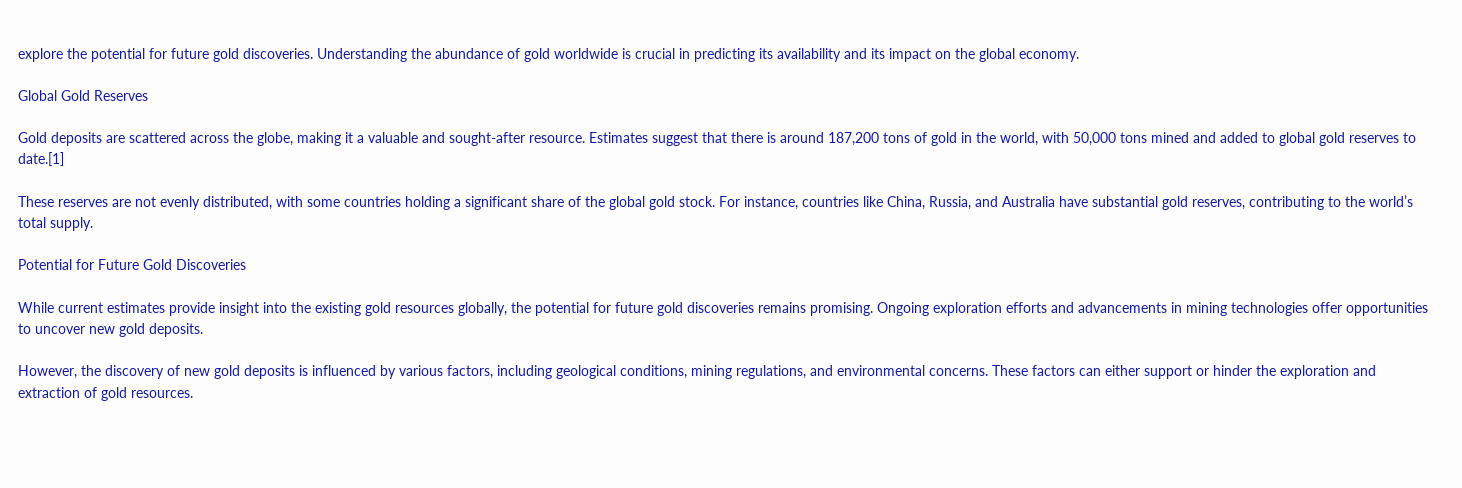explore the potential for future gold discoveries. Understanding the abundance of gold worldwide is crucial in predicting its availability and its impact on the global economy.

Global Gold Reserves

Gold deposits are scattered across the globe, making it a valuable and sought-after resource. Estimates suggest that there is around 187,200 tons of gold in the world, with 50,000 tons mined and added to global gold reserves to date.[1]

These reserves are not evenly distributed, with some countries holding a significant share of the global gold stock. For instance, countries like China, Russia, and Australia have substantial gold reserves, contributing to the world’s total supply.

Potential for Future Gold Discoveries

While current estimates provide insight into the existing gold resources globally, the potential for future gold discoveries remains promising. Ongoing exploration efforts and advancements in mining technologies offer opportunities to uncover new gold deposits.

However, the discovery of new gold deposits is influenced by various factors, including geological conditions, mining regulations, and environmental concerns. These factors can either support or hinder the exploration and extraction of gold resources.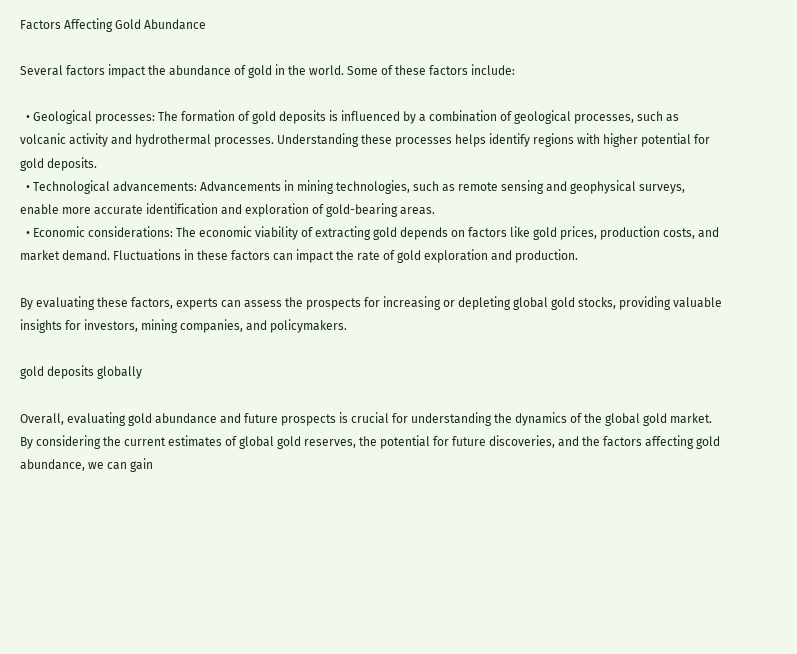Factors Affecting Gold Abundance

Several factors impact the abundance of gold in the world. Some of these factors include:

  • Geological processes: The formation of gold deposits is influenced by a combination of geological processes, such as volcanic activity and hydrothermal processes. Understanding these processes helps identify regions with higher potential for gold deposits.
  • Technological advancements: Advancements in mining technologies, such as remote sensing and geophysical surveys, enable more accurate identification and exploration of gold-bearing areas.
  • Economic considerations: The economic viability of extracting gold depends on factors like gold prices, production costs, and market demand. Fluctuations in these factors can impact the rate of gold exploration and production.

By evaluating these factors, experts can assess the prospects for increasing or depleting global gold stocks, providing valuable insights for investors, mining companies, and policymakers.

gold deposits globally

Overall, evaluating gold abundance and future prospects is crucial for understanding the dynamics of the global gold market. By considering the current estimates of global gold reserves, the potential for future discoveries, and the factors affecting gold abundance, we can gain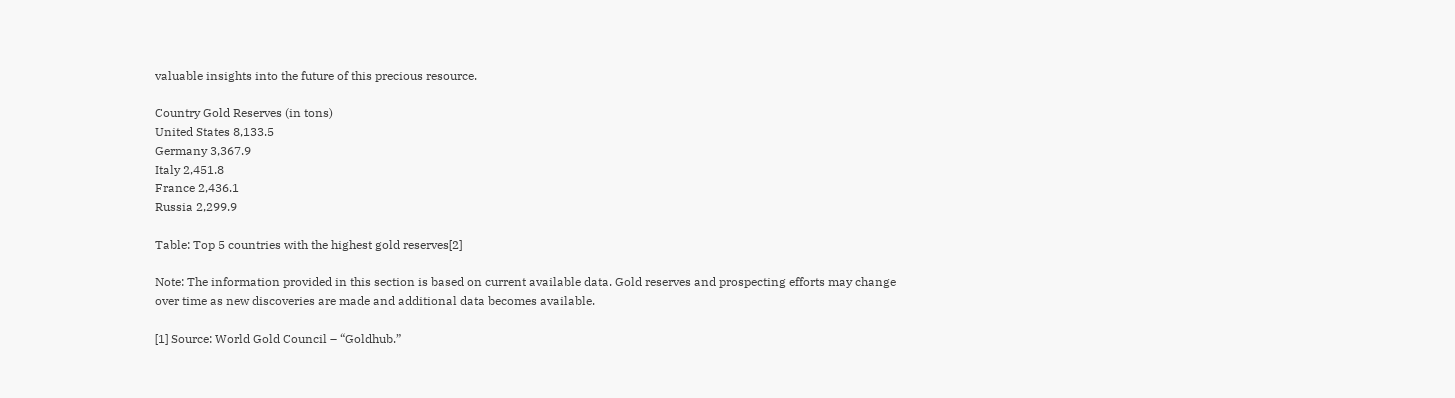valuable insights into the future of this precious resource.

Country Gold Reserves (in tons)
United States 8,133.5
Germany 3,367.9
Italy 2,451.8
France 2,436.1
Russia 2,299.9

Table: Top 5 countries with the highest gold reserves[2]

Note: The information provided in this section is based on current available data. Gold reserves and prospecting efforts may change over time as new discoveries are made and additional data becomes available.

[1] Source: World Gold Council – “Goldhub.”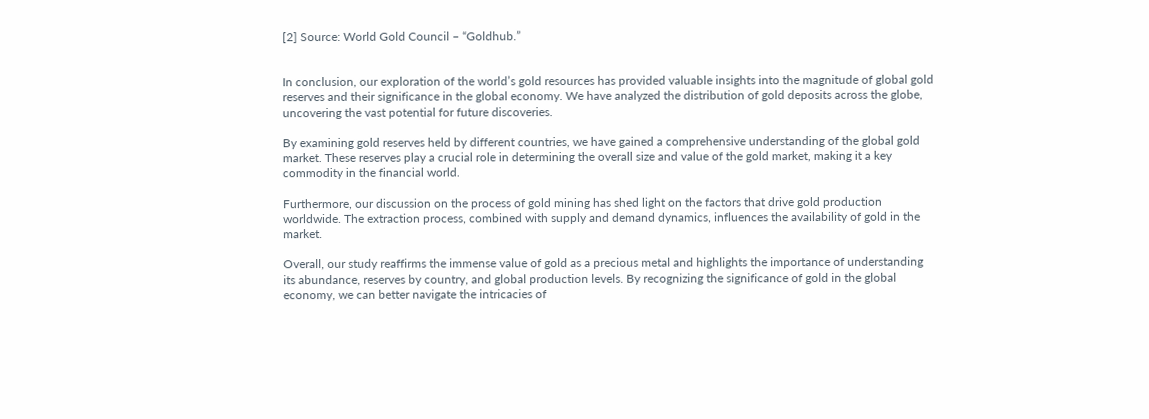[2] Source: World Gold Council – “Goldhub.”


In conclusion, our exploration of the world’s gold resources has provided valuable insights into the magnitude of global gold reserves and their significance in the global economy. We have analyzed the distribution of gold deposits across the globe, uncovering the vast potential for future discoveries.

By examining gold reserves held by different countries, we have gained a comprehensive understanding of the global gold market. These reserves play a crucial role in determining the overall size and value of the gold market, making it a key commodity in the financial world.

Furthermore, our discussion on the process of gold mining has shed light on the factors that drive gold production worldwide. The extraction process, combined with supply and demand dynamics, influences the availability of gold in the market.

Overall, our study reaffirms the immense value of gold as a precious metal and highlights the importance of understanding its abundance, reserves by country, and global production levels. By recognizing the significance of gold in the global economy, we can better navigate the intricacies of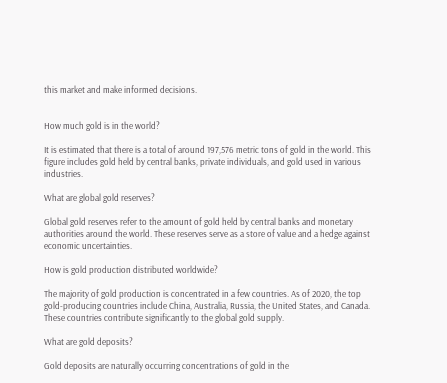this market and make informed decisions.


How much gold is in the world?

It is estimated that there is a total of around 197,576 metric tons of gold in the world. This figure includes gold held by central banks, private individuals, and gold used in various industries.

What are global gold reserves?

Global gold reserves refer to the amount of gold held by central banks and monetary authorities around the world. These reserves serve as a store of value and a hedge against economic uncertainties.

How is gold production distributed worldwide?

The majority of gold production is concentrated in a few countries. As of 2020, the top gold-producing countries include China, Australia, Russia, the United States, and Canada. These countries contribute significantly to the global gold supply.

What are gold deposits?

Gold deposits are naturally occurring concentrations of gold in the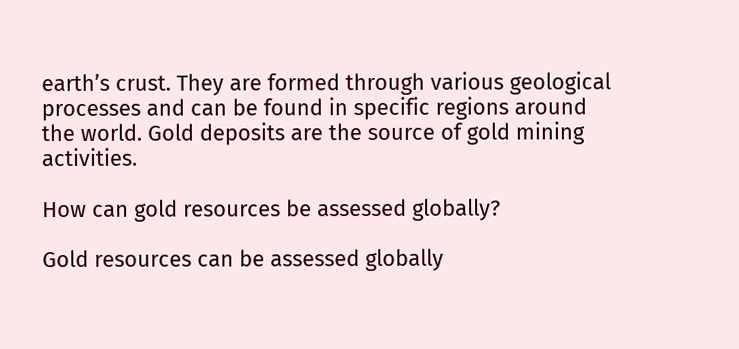earth’s crust. They are formed through various geological processes and can be found in specific regions around the world. Gold deposits are the source of gold mining activities.

How can gold resources be assessed globally?

Gold resources can be assessed globally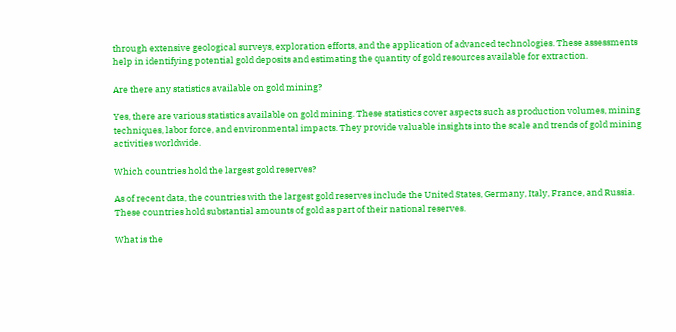through extensive geological surveys, exploration efforts, and the application of advanced technologies. These assessments help in identifying potential gold deposits and estimating the quantity of gold resources available for extraction.

Are there any statistics available on gold mining?

Yes, there are various statistics available on gold mining. These statistics cover aspects such as production volumes, mining techniques, labor force, and environmental impacts. They provide valuable insights into the scale and trends of gold mining activities worldwide.

Which countries hold the largest gold reserves?

As of recent data, the countries with the largest gold reserves include the United States, Germany, Italy, France, and Russia. These countries hold substantial amounts of gold as part of their national reserves.

What is the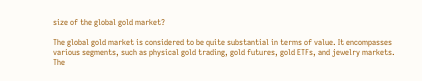size of the global gold market?

The global gold market is considered to be quite substantial in terms of value. It encompasses various segments, such as physical gold trading, gold futures, gold ETFs, and jewelry markets. The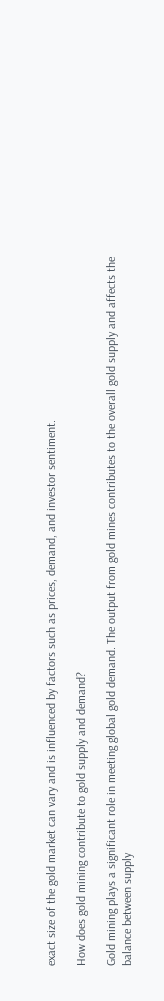exact size of the gold market can vary and is influenced by factors such as prices, demand, and investor sentiment.

How does gold mining contribute to gold supply and demand?

Gold mining plays a significant role in meeting global gold demand. The output from gold mines contributes to the overall gold supply and affects the balance between supply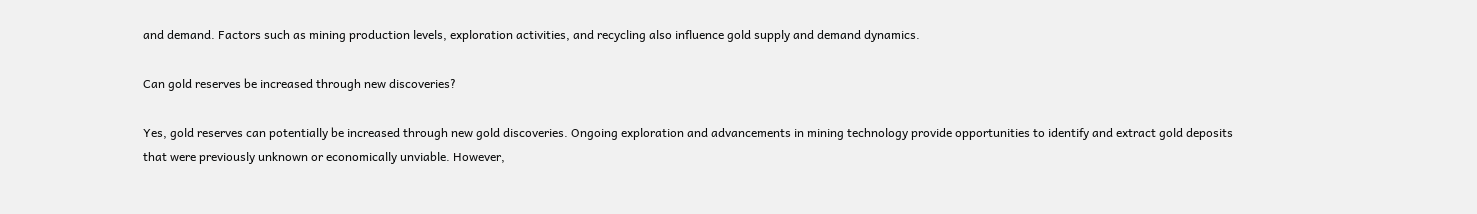and demand. Factors such as mining production levels, exploration activities, and recycling also influence gold supply and demand dynamics.

Can gold reserves be increased through new discoveries?

Yes, gold reserves can potentially be increased through new gold discoveries. Ongoing exploration and advancements in mining technology provide opportunities to identify and extract gold deposits that were previously unknown or economically unviable. However,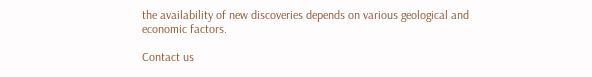the availability of new discoveries depends on various geological and economic factors.

Contact us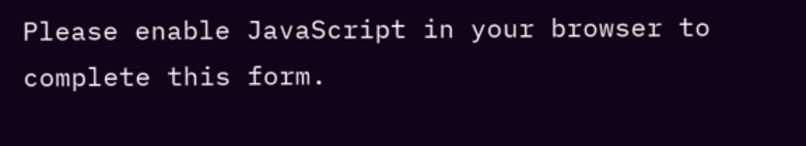Please enable JavaScript in your browser to complete this form.